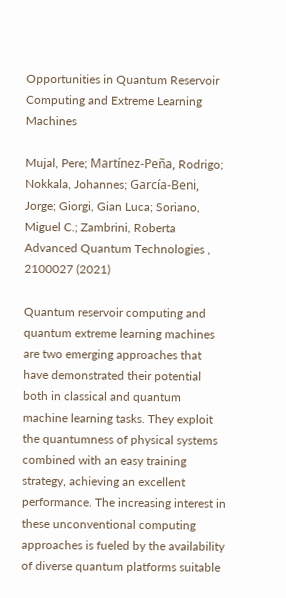Opportunities in Quantum Reservoir Computing and Extreme Learning Machines

Mujal, Pere; Martínez-Peña, Rodrigo; Nokkala, Johannes; García-Beni, Jorge; Giorgi, Gian Luca; Soriano, Miguel C.; Zambrini, Roberta
Advanced Quantum Technologies , 2100027 (2021)

Quantum reservoir computing and quantum extreme learning machines are two emerging approaches that have demonstrated their potential both in classical and quantum machine learning tasks. They exploit the quantumness of physical systems combined with an easy training strategy, achieving an excellent performance. The increasing interest in these unconventional computing approaches is fueled by the availability of diverse quantum platforms suitable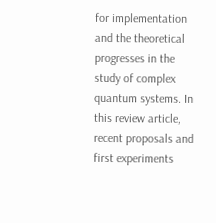for implementation and the theoretical progresses in the study of complex quantum systems. In this review article, recent proposals and first experiments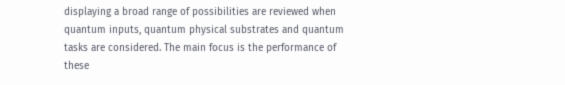displaying a broad range of possibilities are reviewed when quantum inputs, quantum physical substrates and quantum tasks are considered. The main focus is the performance of these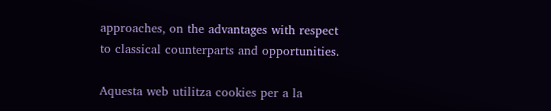approaches, on the advantages with respect to classical counterparts and opportunities.

Aquesta web utilitza cookies per a la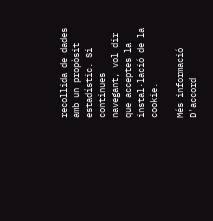recollida de dades amb un propòsit estadístic. Si continues navegant, vol dir que acceptes la instal·lació de la cookie.

Més informació D'accord